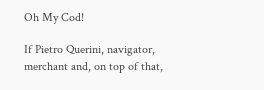Oh My Cod!

If Pietro Querini, navigator, merchant and, on top of that,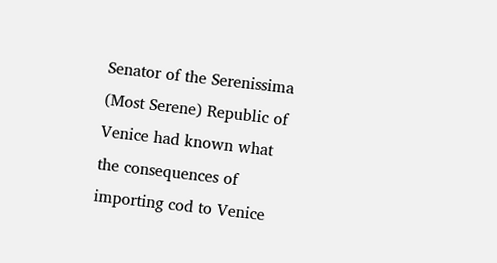Senator of the Serenissima (Most Serene) Republic of Venice had known what the consequences of importing cod to Venice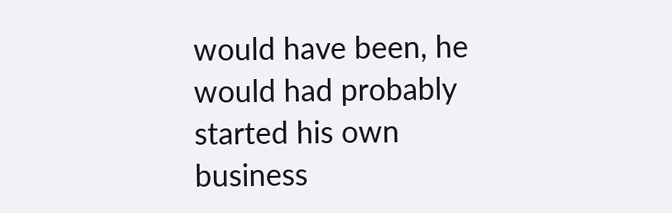would have been, he would had probably started his own business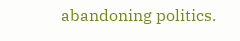abandoning politics.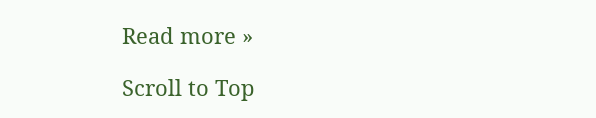Read more »

Scroll to Top